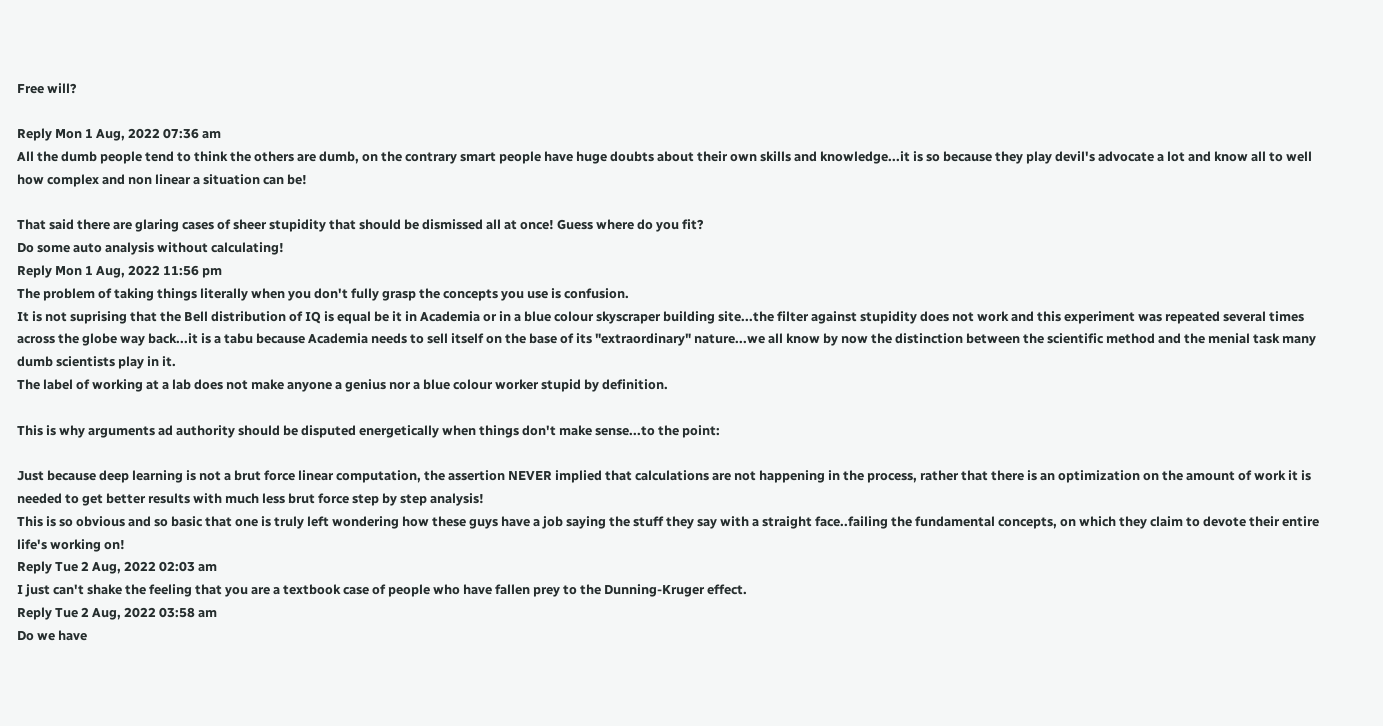Free will?

Reply Mon 1 Aug, 2022 07:36 am
All the dumb people tend to think the others are dumb, on the contrary smart people have huge doubts about their own skills and knowledge...it is so because they play devil's advocate a lot and know all to well how complex and non linear a situation can be!

That said there are glaring cases of sheer stupidity that should be dismissed all at once! Guess where do you fit?
Do some auto analysis without calculating!
Reply Mon 1 Aug, 2022 11:56 pm
The problem of taking things literally when you don't fully grasp the concepts you use is confusion.
It is not suprising that the Bell distribution of IQ is equal be it in Academia or in a blue colour skyscraper building site...the filter against stupidity does not work and this experiment was repeated several times across the globe way back...it is a tabu because Academia needs to sell itself on the base of its "extraordinary" nature...we all know by now the distinction between the scientific method and the menial task many dumb scientists play in it.
The label of working at a lab does not make anyone a genius nor a blue colour worker stupid by definition.

This is why arguments ad authority should be disputed energetically when things don't make sense...to the point:

Just because deep learning is not a brut force linear computation, the assertion NEVER implied that calculations are not happening in the process, rather that there is an optimization on the amount of work it is needed to get better results with much less brut force step by step analysis!
This is so obvious and so basic that one is truly left wondering how these guys have a job saying the stuff they say with a straight face..failing the fundamental concepts, on which they claim to devote their entire life's working on!
Reply Tue 2 Aug, 2022 02:03 am
I just can't shake the feeling that you are a textbook case of people who have fallen prey to the Dunning-Kruger effect.
Reply Tue 2 Aug, 2022 03:58 am
Do we have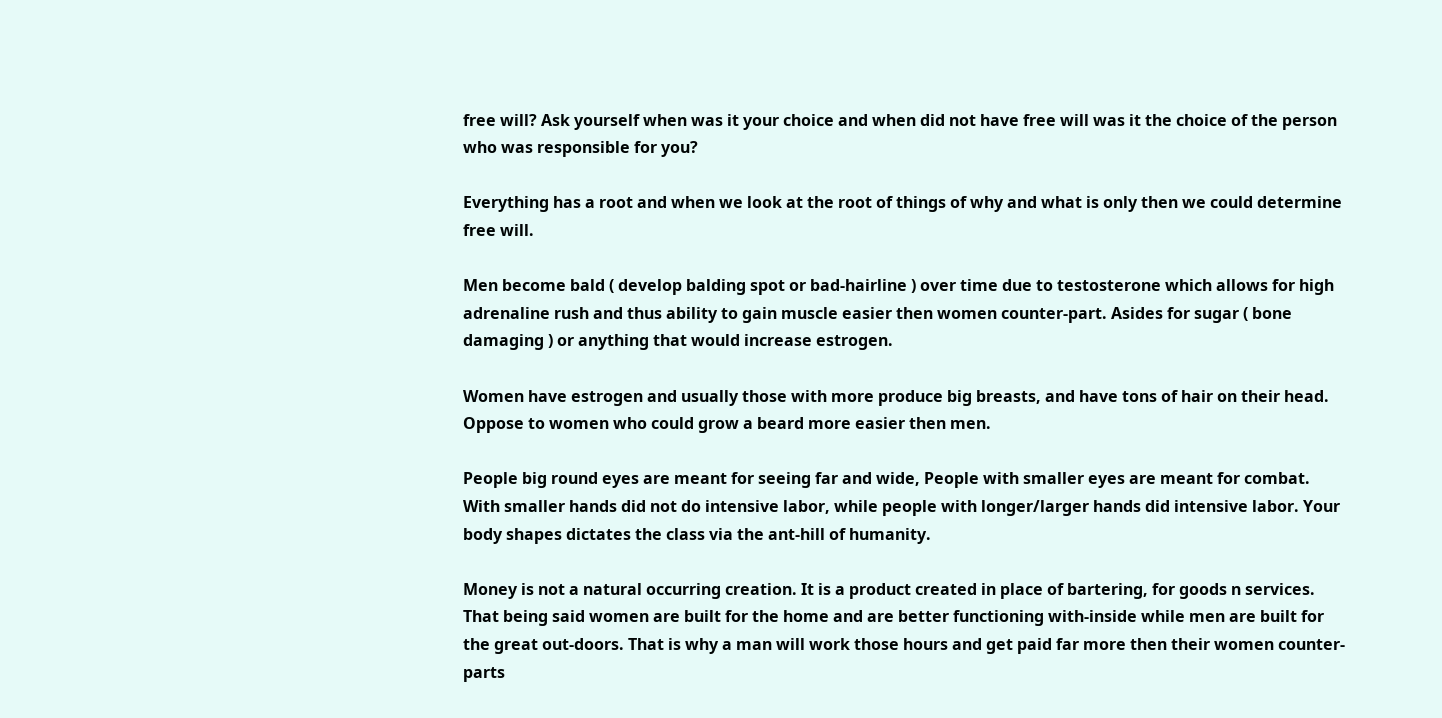free will? Ask yourself when was it your choice and when did not have free will was it the choice of the person who was responsible for you?

Everything has a root and when we look at the root of things of why and what is only then we could determine free will.

Men become bald ( develop balding spot or bad-hairline ) over time due to testosterone which allows for high adrenaline rush and thus ability to gain muscle easier then women counter-part. Asides for sugar ( bone damaging ) or anything that would increase estrogen.

Women have estrogen and usually those with more produce big breasts, and have tons of hair on their head. Oppose to women who could grow a beard more easier then men.

People big round eyes are meant for seeing far and wide, People with smaller eyes are meant for combat. With smaller hands did not do intensive labor, while people with longer/larger hands did intensive labor. Your body shapes dictates the class via the ant-hill of humanity.

Money is not a natural occurring creation. It is a product created in place of bartering, for goods n services. That being said women are built for the home and are better functioning with-inside while men are built for the great out-doors. That is why a man will work those hours and get paid far more then their women counter-parts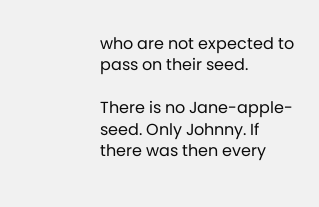who are not expected to pass on their seed.

There is no Jane-apple-seed. Only Johnny. If there was then every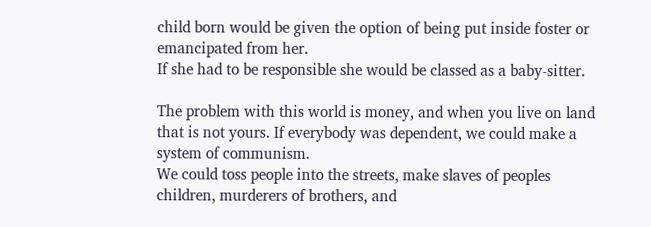child born would be given the option of being put inside foster or emancipated from her.
If she had to be responsible she would be classed as a baby-sitter.

The problem with this world is money, and when you live on land that is not yours. If everybody was dependent, we could make a system of communism.
We could toss people into the streets, make slaves of peoples children, murderers of brothers, and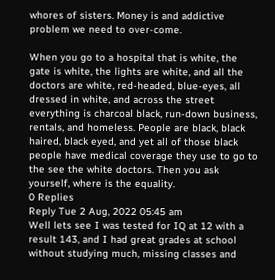whores of sisters. Money is and addictive problem we need to over-come.

When you go to a hospital that is white, the gate is white, the lights are white, and all the doctors are white, red-headed, blue-eyes, all dressed in white, and across the street everything is charcoal black, run-down business, rentals, and homeless. People are black, black haired, black eyed, and yet all of those black people have medical coverage they use to go to the see the white doctors. Then you ask yourself, where is the equality.
0 Replies
Reply Tue 2 Aug, 2022 05:45 am
Well lets see I was tested for IQ at 12 with a result 143, and I had great grades at school without studying much, missing classes and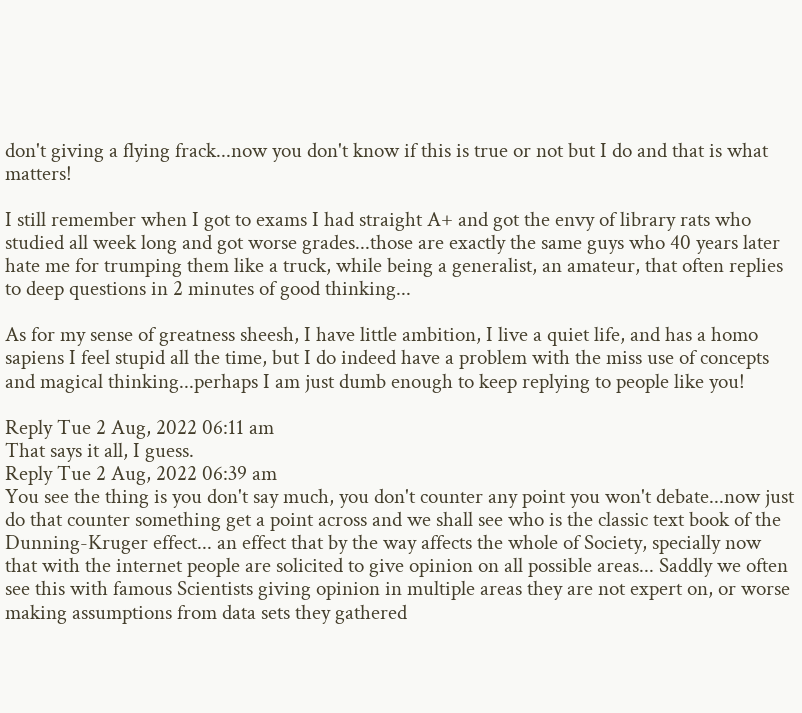don't giving a flying frack...now you don't know if this is true or not but I do and that is what matters!

I still remember when I got to exams I had straight A+ and got the envy of library rats who studied all week long and got worse grades...those are exactly the same guys who 40 years later hate me for trumping them like a truck, while being a generalist, an amateur, that often replies to deep questions in 2 minutes of good thinking...

As for my sense of greatness sheesh, I have little ambition, I live a quiet life, and has a homo sapiens I feel stupid all the time, but I do indeed have a problem with the miss use of concepts and magical thinking...perhaps I am just dumb enough to keep replying to people like you!

Reply Tue 2 Aug, 2022 06:11 am
That says it all, I guess.
Reply Tue 2 Aug, 2022 06:39 am
You see the thing is you don't say much, you don't counter any point you won't debate...now just do that counter something get a point across and we shall see who is the classic text book of the Dunning-Kruger effect... an effect that by the way affects the whole of Society, specially now that with the internet people are solicited to give opinion on all possible areas... Saddly we often see this with famous Scientists giving opinion in multiple areas they are not expert on, or worse making assumptions from data sets they gathered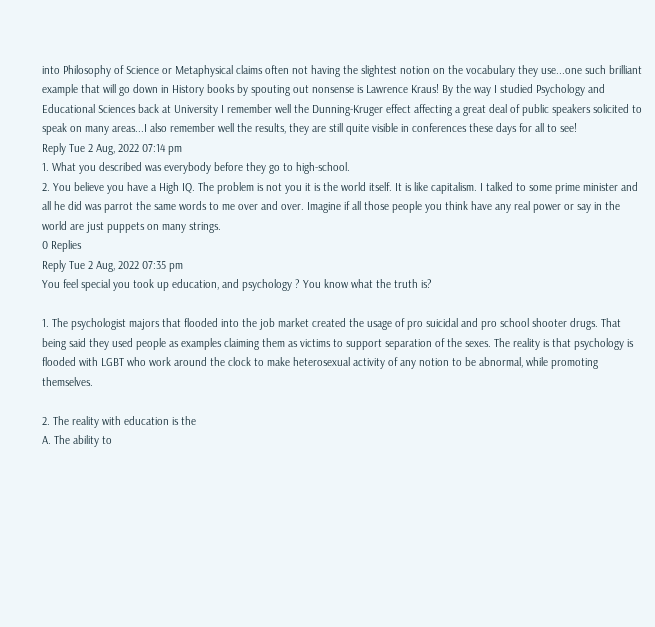into Philosophy of Science or Metaphysical claims often not having the slightest notion on the vocabulary they use...one such brilliant example that will go down in History books by spouting out nonsense is Lawrence Kraus! By the way I studied Psychology and Educational Sciences back at University I remember well the Dunning-Kruger effect affecting a great deal of public speakers solicited to speak on many areas...I also remember well the results, they are still quite visible in conferences these days for all to see!
Reply Tue 2 Aug, 2022 07:14 pm
1. What you described was everybody before they go to high-school.
2. You believe you have a High IQ. The problem is not you it is the world itself. It is like capitalism. I talked to some prime minister and all he did was parrot the same words to me over and over. Imagine if all those people you think have any real power or say in the world are just puppets on many strings.
0 Replies
Reply Tue 2 Aug, 2022 07:35 pm
You feel special you took up education, and psychology ? You know what the truth is?

1. The psychologist majors that flooded into the job market created the usage of pro suicidal and pro school shooter drugs. That being said they used people as examples claiming them as victims to support separation of the sexes. The reality is that psychology is flooded with LGBT who work around the clock to make heterosexual activity of any notion to be abnormal, while promoting themselves.

2. The reality with education is the
A. The ability to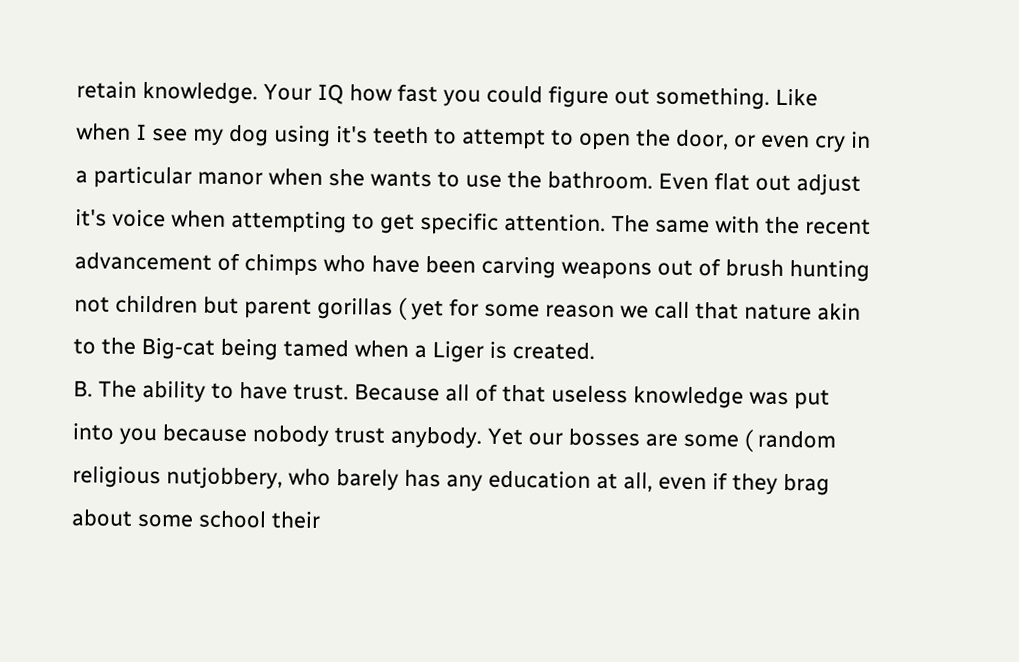retain knowledge. Your IQ how fast you could figure out something. Like when I see my dog using it's teeth to attempt to open the door, or even cry in a particular manor when she wants to use the bathroom. Even flat out adjust it's voice when attempting to get specific attention. The same with the recent advancement of chimps who have been carving weapons out of brush hunting not children but parent gorillas ( yet for some reason we call that nature akin to the Big-cat being tamed when a Liger is created.
B. The ability to have trust. Because all of that useless knowledge was put into you because nobody trust anybody. Yet our bosses are some ( random religious nutjobbery, who barely has any education at all, even if they brag about some school their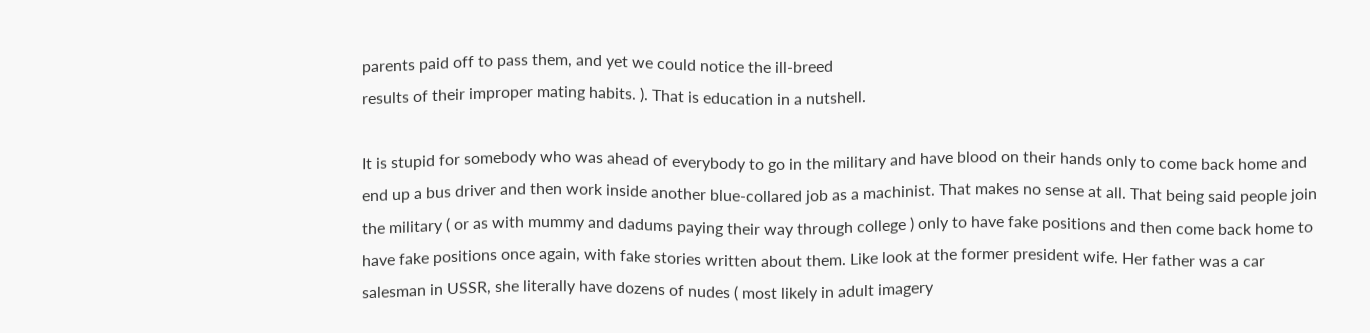parents paid off to pass them, and yet we could notice the ill-breed
results of their improper mating habits. ). That is education in a nutshell.

It is stupid for somebody who was ahead of everybody to go in the military and have blood on their hands only to come back home and end up a bus driver and then work inside another blue-collared job as a machinist. That makes no sense at all. That being said people join the military ( or as with mummy and dadums paying their way through college ) only to have fake positions and then come back home to have fake positions once again, with fake stories written about them. Like look at the former president wife. Her father was a car salesman in USSR, she literally have dozens of nudes ( most likely in adult imagery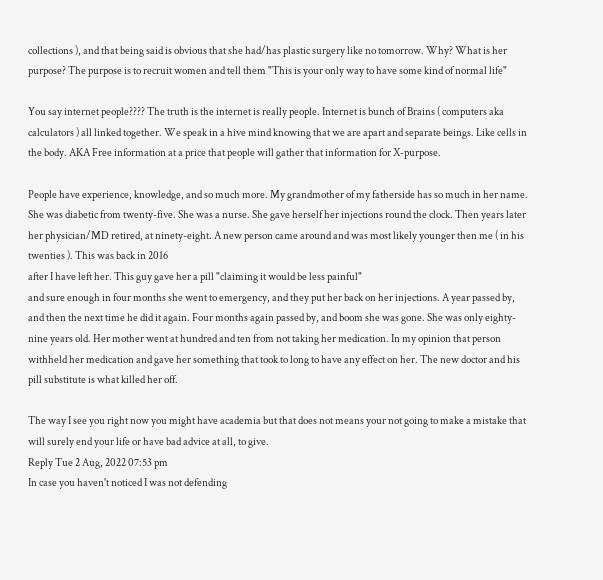collections ), and that being said is obvious that she had/has plastic surgery like no tomorrow. Why? What is her purpose? The purpose is to recruit women and tell them "This is your only way to have some kind of normal life"

You say internet people???? The truth is the internet is really people. Internet is bunch of Brains ( computers aka calculators ) all linked together. We speak in a hive mind knowing that we are apart and separate beings. Like cells in the body. AKA Free information at a price that people will gather that information for X-purpose.

People have experience, knowledge, and so much more. My grandmother of my fatherside has so much in her name. She was diabetic from twenty-five. She was a nurse. She gave herself her injections round the clock. Then years later her physician/MD retired, at ninety-eight. A new person came around and was most likely younger then me ( in his twenties ). This was back in 2016
after I have left her. This guy gave her a pill "claiming it would be less painful"
and sure enough in four months she went to emergency, and they put her back on her injections. A year passed by, and then the next time he did it again. Four months again passed by, and boom she was gone. She was only eighty-nine years old. Her mother went at hundred and ten from not taking her medication. In my opinion that person withheld her medication and gave her something that took to long to have any effect on her. The new doctor and his pill substitute is what killed her off.

The way I see you right now you might have academia but that does not means your not going to make a mistake that will surely end your life or have bad advice at all, to give.
Reply Tue 2 Aug, 2022 07:53 pm
In case you haven't noticed I was not defending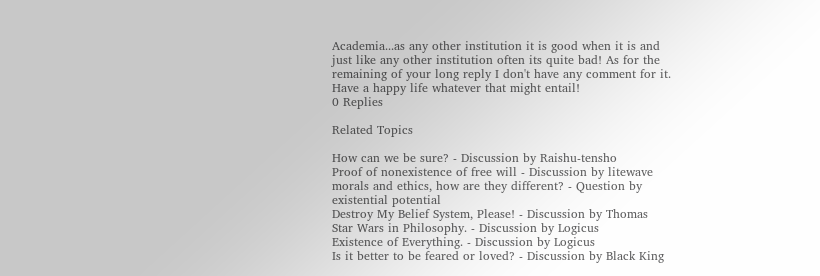Academia...as any other institution it is good when it is and just like any other institution often its quite bad! As for the remaining of your long reply I don't have any comment for it. Have a happy life whatever that might entail!
0 Replies

Related Topics

How can we be sure? - Discussion by Raishu-tensho
Proof of nonexistence of free will - Discussion by litewave
morals and ethics, how are they different? - Question by existential potential
Destroy My Belief System, Please! - Discussion by Thomas
Star Wars in Philosophy. - Discussion by Logicus
Existence of Everything. - Discussion by Logicus
Is it better to be feared or loved? - Discussion by Black King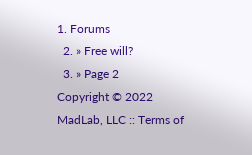1. Forums
  2. » Free will?
  3. » Page 2
Copyright © 2022 MadLab, LLC :: Terms of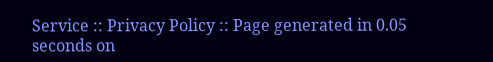Service :: Privacy Policy :: Page generated in 0.05 seconds on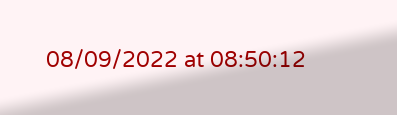08/09/2022 at 08:50:12